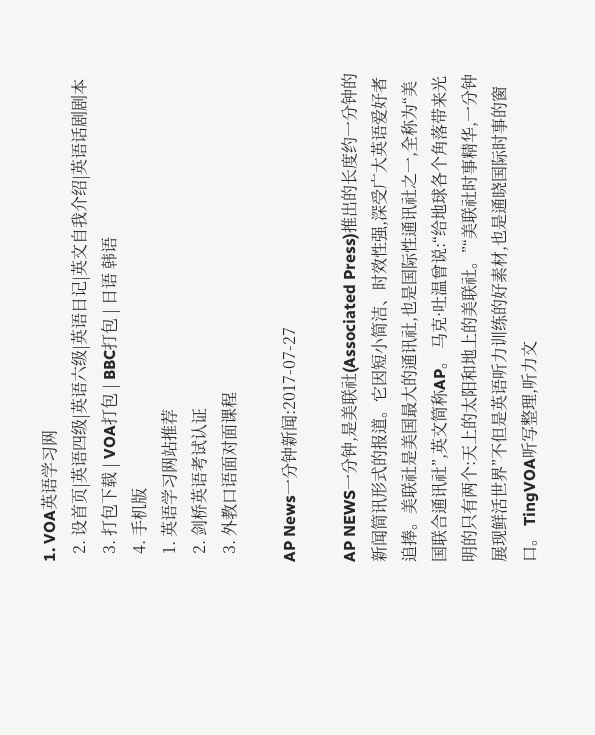1. VOA英语学习网
  2. 设首页|英语四级|英语六级|英语日记|英文自我介绍|英语话剧剧本
  3. 打包下载 | VOA打包 | BBC打包 | 日语 韩语
  4. 手机版
  1. 英语学习网站推荐
  2. 剑桥英语考试认证
  3. 外教口语面对面课程

AP News一分钟新闻:2017-07-27

AP NEWS一分钟,是美联社(Associated Press)推出的长度约一分钟的新闻简讯形式的报道。它因短小简洁、时效性强,深受广大英语爱好者追捧。美联社是美国最大的通讯社,也是国际性通讯社之一,全称为“美国联合通讯社”,英文简称AP。 马克·吐温曾说:“给地球各个角落带来光明的只有两个:天上的太阳和地上的美联社。”“美联社时事精华,一分钟展现鲜活世界”不但是英语听力训练的好素材,也是通晓国际时事的窗口。 TingVOA听写整理,听力文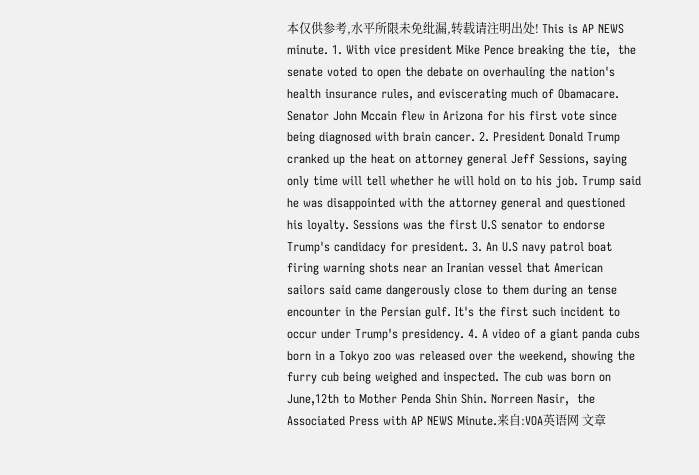本仅供参考,水平所限未免纰漏,转载请注明出处! This is AP NEWS minute. 1. With vice president Mike Pence breaking the tie,  the senate voted to open the debate on overhauling the nation's health insurance rules, and eviscerating much of Obamacare. Senator John Mccain flew in Arizona for his first vote since being diagnosed with brain cancer. 2. President Donald Trump cranked up the heat on attorney general Jeff Sessions, saying only time will tell whether he will hold on to his job. Trump said he was disappointed with the attorney general and questioned his loyalty. Sessions was the first U.S senator to endorse Trump's candidacy for president. 3. An U.S navy patrol boat firing warning shots near an Iranian vessel that American sailors said came dangerously close to them during an tense encounter in the Persian gulf. It's the first such incident to occur under Trump's presidency. 4. A video of a giant panda cubs born in a Tokyo zoo was released over the weekend, showing the furry cub being weighed and inspected. The cub was born on June,12th to Mother Penda Shin Shin. Norreen Nasir,  the Associated Press with AP NEWS Minute.来自:VOA英语网 文章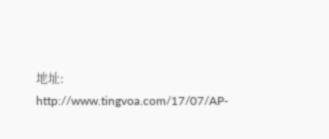地址: http://www.tingvoa.com/17/07/AP-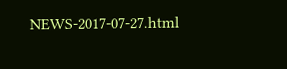NEWS-2017-07-27.html